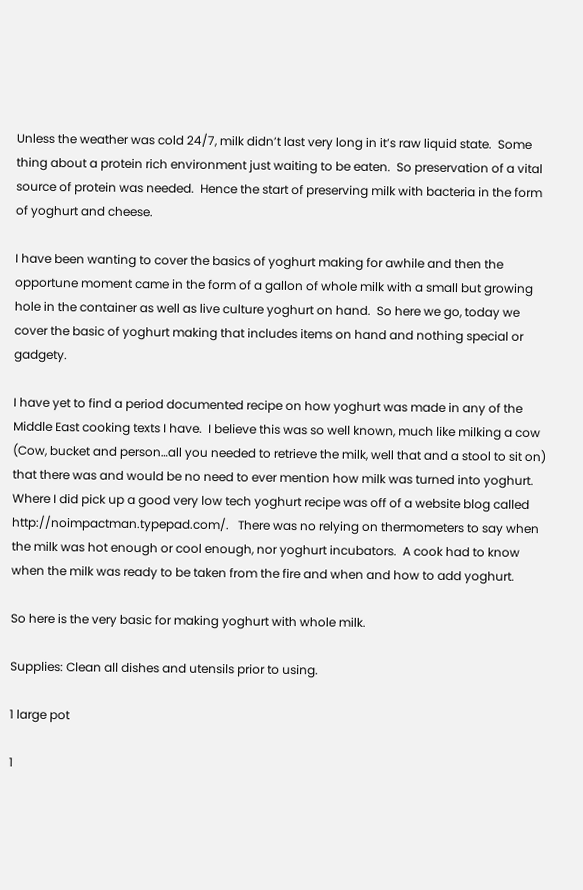Unless the weather was cold 24/7, milk didn’t last very long in it’s raw liquid state.  Some thing about a protein rich environment just waiting to be eaten.  So preservation of a vital source of protein was needed.  Hence the start of preserving milk with bacteria in the form of yoghurt and cheese.

I have been wanting to cover the basics of yoghurt making for awhile and then the opportune moment came in the form of a gallon of whole milk with a small but growing hole in the container as well as live culture yoghurt on hand.  So here we go, today we cover the basic of yoghurt making that includes items on hand and nothing special or gadgety.

I have yet to find a period documented recipe on how yoghurt was made in any of the Middle East cooking texts I have.  I believe this was so well known, much like milking a cow (Cow, bucket and person…all you needed to retrieve the milk, well that and a stool to sit on) that there was and would be no need to ever mention how milk was turned into yoghurt.  Where I did pick up a good very low tech yoghurt recipe was off of a website blog called http://noimpactman.typepad.com/.   There was no relying on thermometers to say when the milk was hot enough or cool enough, nor yoghurt incubators.  A cook had to know when the milk was ready to be taken from the fire and when and how to add yoghurt.

So here is the very basic for making yoghurt with whole milk.

Supplies: Clean all dishes and utensils prior to using.

1 large pot

1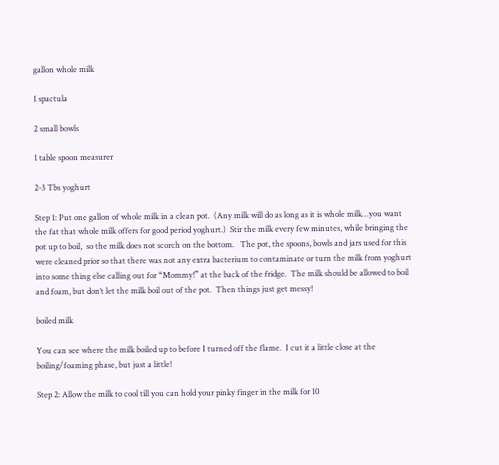gallon whole milk

1 spactula

2 small bowls

1 table spoon measurer

2-3 Tbs yoghurt

Step 1: Put one gallon of whole milk in a clean pot.  (Any milk will do as long as it is whole milk…you want the fat that whole milk offers for good period yoghurt.)  Stir the milk every few minutes, while bringing the pot up to boil,  so the milk does not scorch on the bottom.   The pot, the spoons, bowls and jars used for this were cleaned prior so that there was not any extra bacterium to contaminate or turn the milk from yoghurt into some thing else calling out for “Mommy!” at the back of the fridge.  The milk should be allowed to boil and foam, but don’t let the milk boil out of the pot.  Then things just get messy!

boiled milk

You can see where the milk boiled up to before I turned off the flame.  I cut it a little close at the boiling/foaming phase, but just a little!

Step 2: Allow the milk to cool till you can hold your pinky finger in the milk for 10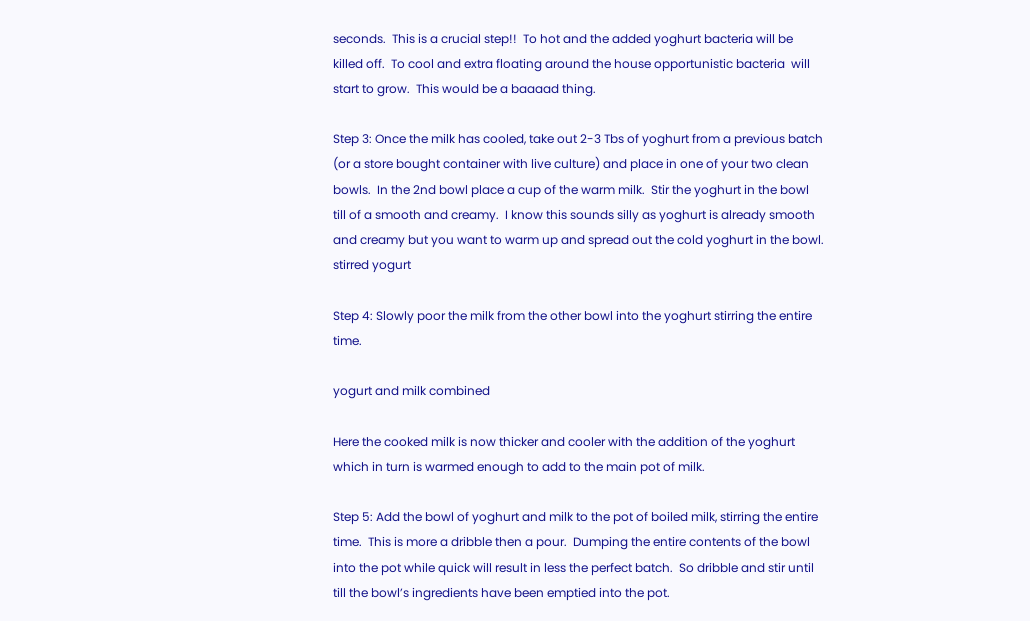seconds.  This is a crucial step!!  To hot and the added yoghurt bacteria will be killed off.  To cool and extra floating around the house opportunistic bacteria  will start to grow.  This would be a baaaad thing.

Step 3: Once the milk has cooled, take out 2-3 Tbs of yoghurt from a previous batch (or a store bought container with live culture) and place in one of your two clean bowls.  In the 2nd bowl place a cup of the warm milk.  Stir the yoghurt in the bowl till of a smooth and creamy.  I know this sounds silly as yoghurt is already smooth and creamy but you want to warm up and spread out the cold yoghurt in the bowl.  stirred yogurt

Step 4: Slowly poor the milk from the other bowl into the yoghurt stirring the entire time.

yogurt and milk combined

Here the cooked milk is now thicker and cooler with the addition of the yoghurt which in turn is warmed enough to add to the main pot of milk.

Step 5: Add the bowl of yoghurt and milk to the pot of boiled milk, stirring the entire time.  This is more a dribble then a pour.  Dumping the entire contents of the bowl into the pot while quick will result in less the perfect batch.  So dribble and stir until till the bowl’s ingredients have been emptied into the pot.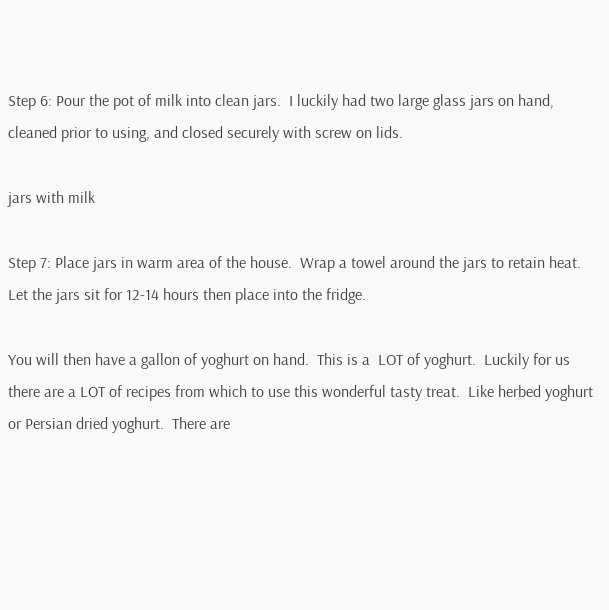Step 6: Pour the pot of milk into clean jars.  I luckily had two large glass jars on hand, cleaned prior to using, and closed securely with screw on lids.

jars with milk

Step 7: Place jars in warm area of the house.  Wrap a towel around the jars to retain heat.  Let the jars sit for 12-14 hours then place into the fridge.

You will then have a gallon of yoghurt on hand.  This is a  LOT of yoghurt.  Luckily for us there are a LOT of recipes from which to use this wonderful tasty treat.  Like herbed yoghurt or Persian dried yoghurt.  There are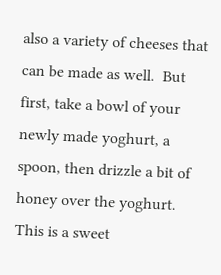also a variety of cheeses that can be made as well.  But first, take a bowl of your newly made yoghurt, a spoon, then drizzle a bit of honey over the yoghurt.  This is a sweet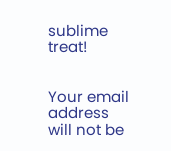sublime treat!


Your email address will not be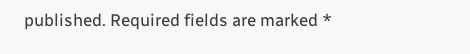published. Required fields are marked *